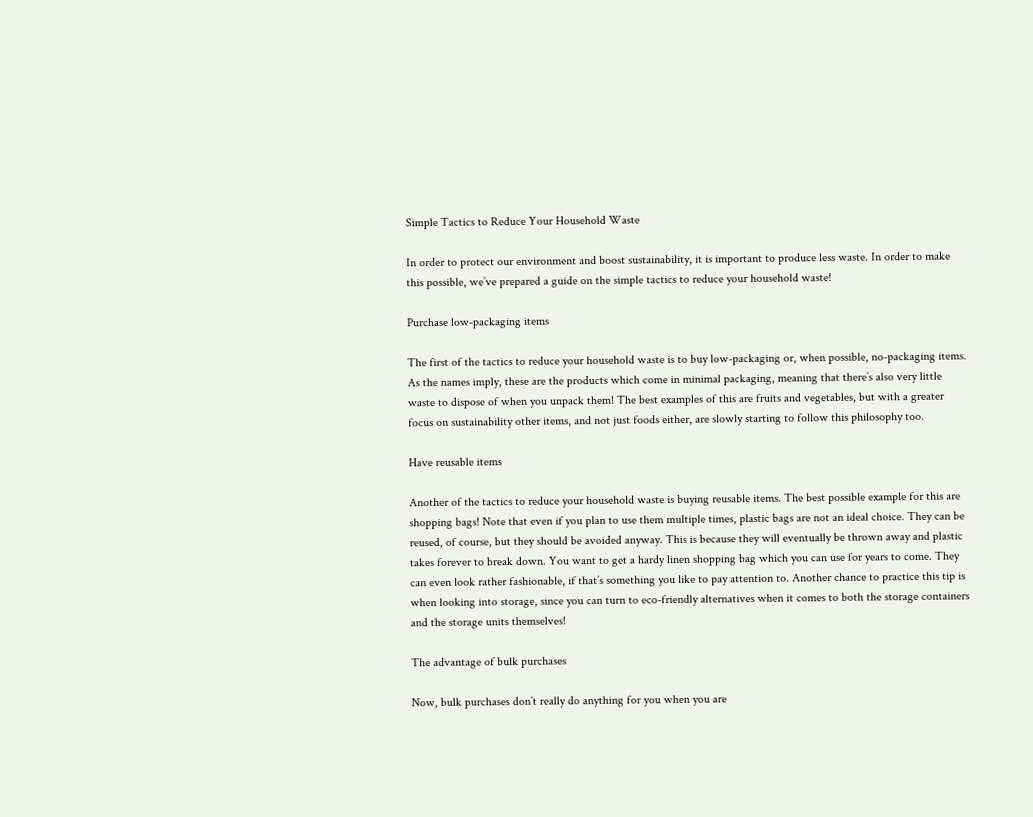Simple Tactics to Reduce Your Household Waste

In order to protect our environment and boost sustainability, it is important to produce less waste. In order to make this possible, we’ve prepared a guide on the simple tactics to reduce your household waste!

Purchase low-packaging items

The first of the tactics to reduce your household waste is to buy low-packaging or, when possible, no-packaging items. As the names imply, these are the products which come in minimal packaging, meaning that there’s also very little waste to dispose of when you unpack them! The best examples of this are fruits and vegetables, but with a greater focus on sustainability other items, and not just foods either, are slowly starting to follow this philosophy too.

Have reusable items

Another of the tactics to reduce your household waste is buying reusable items. The best possible example for this are shopping bags! Note that even if you plan to use them multiple times, plastic bags are not an ideal choice. They can be reused, of course, but they should be avoided anyway. This is because they will eventually be thrown away and plastic takes forever to break down. You want to get a hardy linen shopping bag which you can use for years to come. They can even look rather fashionable, if that’s something you like to pay attention to. Another chance to practice this tip is when looking into storage, since you can turn to eco-friendly alternatives when it comes to both the storage containers and the storage units themselves!

The advantage of bulk purchases

Now, bulk purchases don’t really do anything for you when you are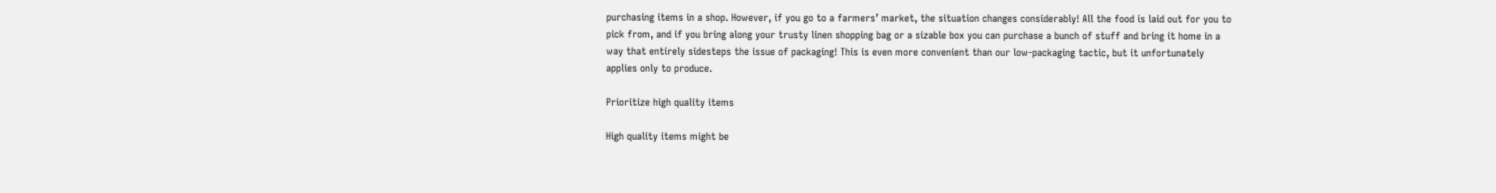purchasing items in a shop. However, if you go to a farmers’ market, the situation changes considerably! All the food is laid out for you to pick from, and if you bring along your trusty linen shopping bag or a sizable box you can purchase a bunch of stuff and bring it home in a way that entirely sidesteps the issue of packaging! This is even more convenient than our low-packaging tactic, but it unfortunately applies only to produce.

Prioritize high quality items

High quality items might be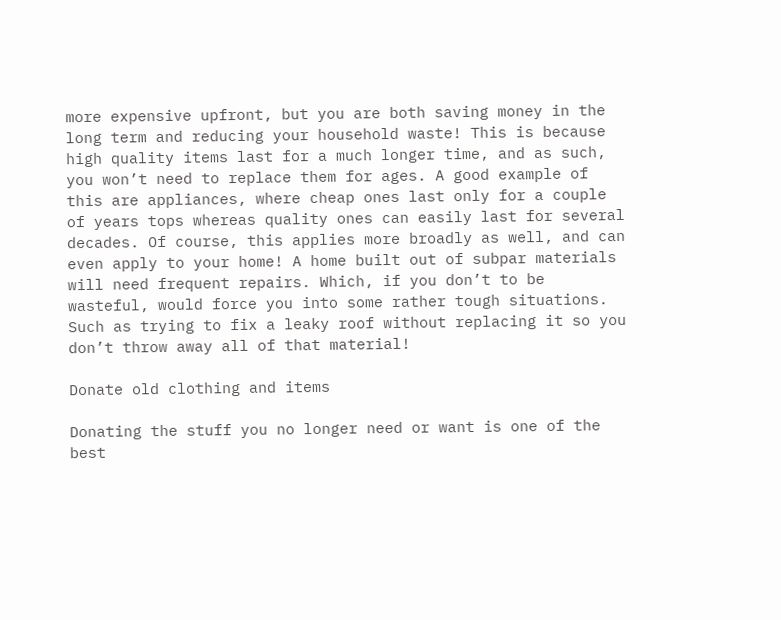more expensive upfront, but you are both saving money in the long term and reducing your household waste! This is because high quality items last for a much longer time, and as such, you won’t need to replace them for ages. A good example of this are appliances, where cheap ones last only for a couple of years tops whereas quality ones can easily last for several decades. Of course, this applies more broadly as well, and can even apply to your home! A home built out of subpar materials will need frequent repairs. Which, if you don’t to be wasteful, would force you into some rather tough situations. Such as trying to fix a leaky roof without replacing it so you don’t throw away all of that material!

Donate old clothing and items

Donating the stuff you no longer need or want is one of the best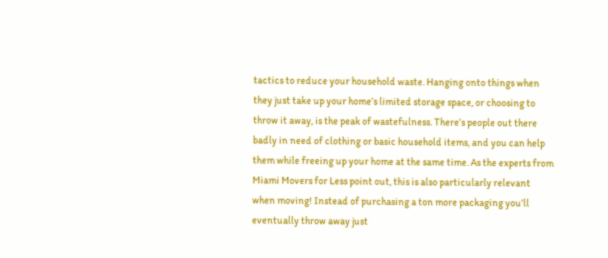tactics to reduce your household waste. Hanging onto things when they just take up your home’s limited storage space, or choosing to throw it away, is the peak of wastefulness. There’s people out there badly in need of clothing or basic household items, and you can help them while freeing up your home at the same time. As the experts from Miami Movers for Less point out, this is also particularly relevant when moving! Instead of purchasing a ton more packaging you’ll eventually throw away just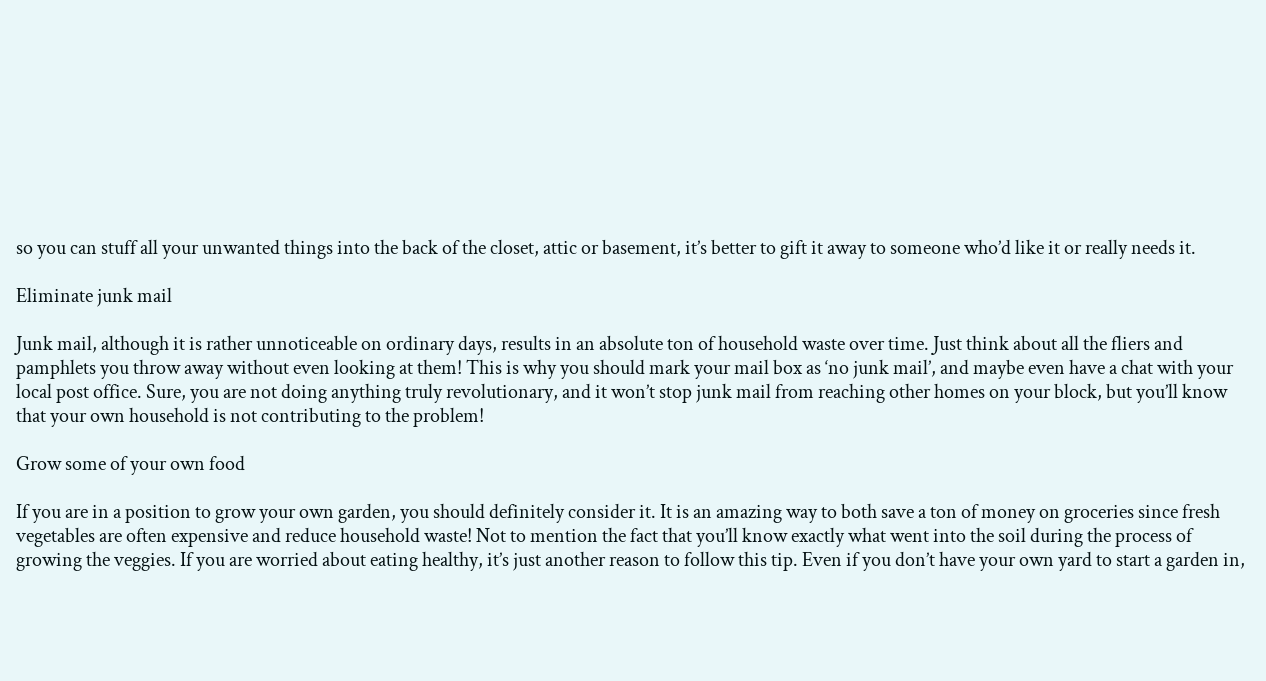so you can stuff all your unwanted things into the back of the closet, attic or basement, it’s better to gift it away to someone who’d like it or really needs it.

Eliminate junk mail

Junk mail, although it is rather unnoticeable on ordinary days, results in an absolute ton of household waste over time. Just think about all the fliers and pamphlets you throw away without even looking at them! This is why you should mark your mail box as ‘no junk mail’, and maybe even have a chat with your local post office. Sure, you are not doing anything truly revolutionary, and it won’t stop junk mail from reaching other homes on your block, but you’ll know that your own household is not contributing to the problem!

Grow some of your own food

If you are in a position to grow your own garden, you should definitely consider it. It is an amazing way to both save a ton of money on groceries since fresh vegetables are often expensive and reduce household waste! Not to mention the fact that you’ll know exactly what went into the soil during the process of growing the veggies. If you are worried about eating healthy, it’s just another reason to follow this tip. Even if you don’t have your own yard to start a garden in,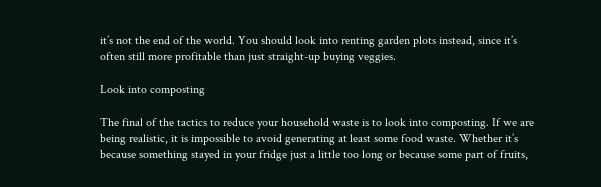it’s not the end of the world. You should look into renting garden plots instead, since it’s often still more profitable than just straight-up buying veggies.

Look into composting

The final of the tactics to reduce your household waste is to look into composting. If we are being realistic, it is impossible to avoid generating at least some food waste. Whether it’s because something stayed in your fridge just a little too long or because some part of fruits,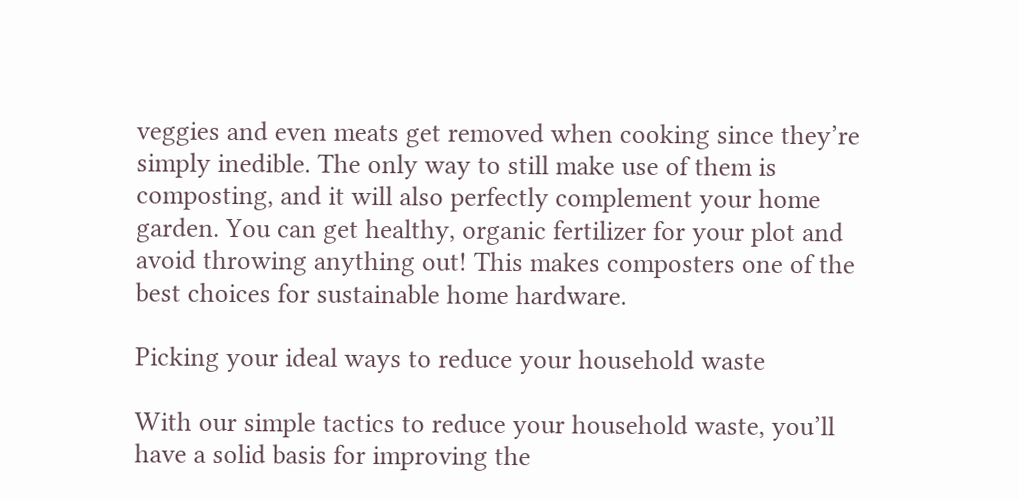veggies and even meats get removed when cooking since they’re simply inedible. The only way to still make use of them is composting, and it will also perfectly complement your home garden. You can get healthy, organic fertilizer for your plot and avoid throwing anything out! This makes composters one of the best choices for sustainable home hardware.

Picking your ideal ways to reduce your household waste

With our simple tactics to reduce your household waste, you’ll have a solid basis for improving the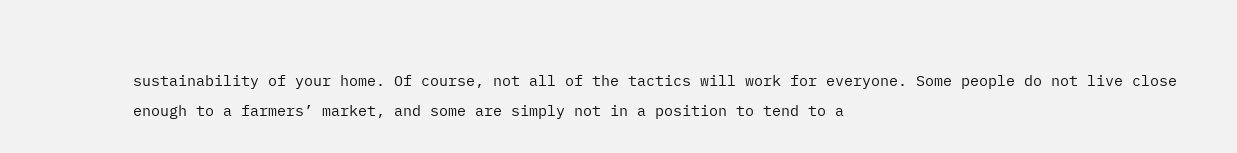sustainability of your home. Of course, not all of the tactics will work for everyone. Some people do not live close enough to a farmers’ market, and some are simply not in a position to tend to a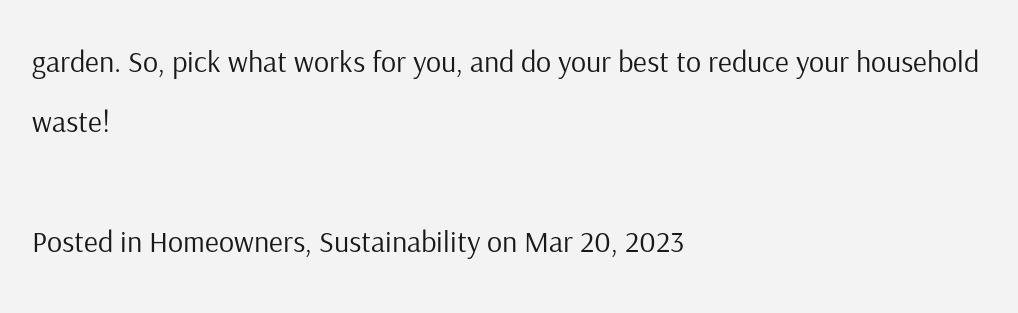garden. So, pick what works for you, and do your best to reduce your household waste!

Posted in Homeowners, Sustainability on Mar 20, 2023